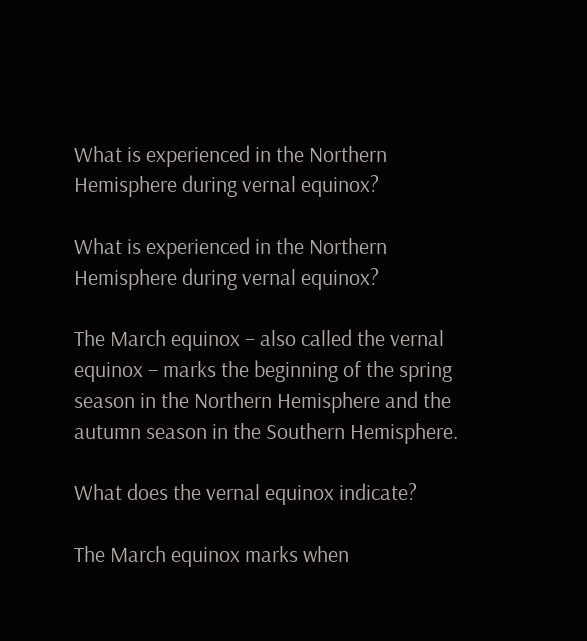What is experienced in the Northern Hemisphere during vernal equinox?

What is experienced in the Northern Hemisphere during vernal equinox?

The March equinox – also called the vernal equinox – marks the beginning of the spring season in the Northern Hemisphere and the autumn season in the Southern Hemisphere.

What does the vernal equinox indicate?

The March equinox marks when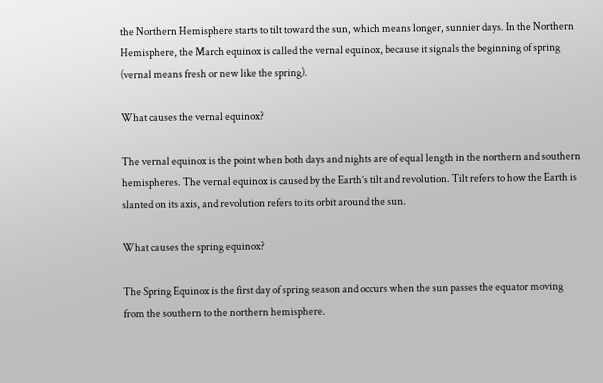the Northern Hemisphere starts to tilt toward the sun, which means longer, sunnier days. In the Northern Hemisphere, the March equinox is called the vernal equinox, because it signals the beginning of spring (vernal means fresh or new like the spring).

What causes the vernal equinox?

The vernal equinox is the point when both days and nights are of equal length in the northern and southern hemispheres. The vernal equinox is caused by the Earth’s tilt and revolution. Tilt refers to how the Earth is slanted on its axis, and revolution refers to its orbit around the sun.

What causes the spring equinox?

The Spring Equinox is the first day of spring season and occurs when the sun passes the equator moving from the southern to the northern hemisphere.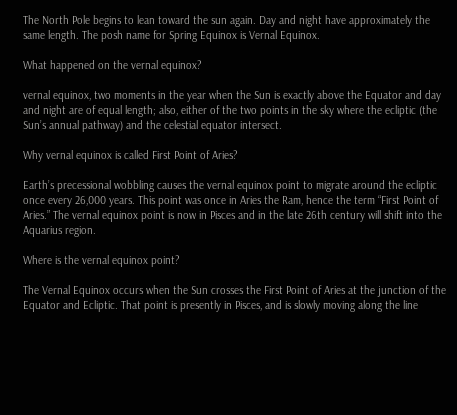The North Pole begins to lean toward the sun again. Day and night have approximately the same length. The posh name for Spring Equinox is Vernal Equinox.

What happened on the vernal equinox?

vernal equinox, two moments in the year when the Sun is exactly above the Equator and day and night are of equal length; also, either of the two points in the sky where the ecliptic (the Sun’s annual pathway) and the celestial equator intersect.

Why vernal equinox is called First Point of Aries?

Earth’s precessional wobbling causes the vernal equinox point to migrate around the ecliptic once every 26,000 years. This point was once in Aries the Ram, hence the term “First Point of Aries.” The vernal equinox point is now in Pisces and in the late 26th century will shift into the Aquarius region.

Where is the vernal equinox point?

The Vernal Equinox occurs when the Sun crosses the First Point of Aries at the junction of the Equator and Ecliptic. That point is presently in Pisces, and is slowly moving along the line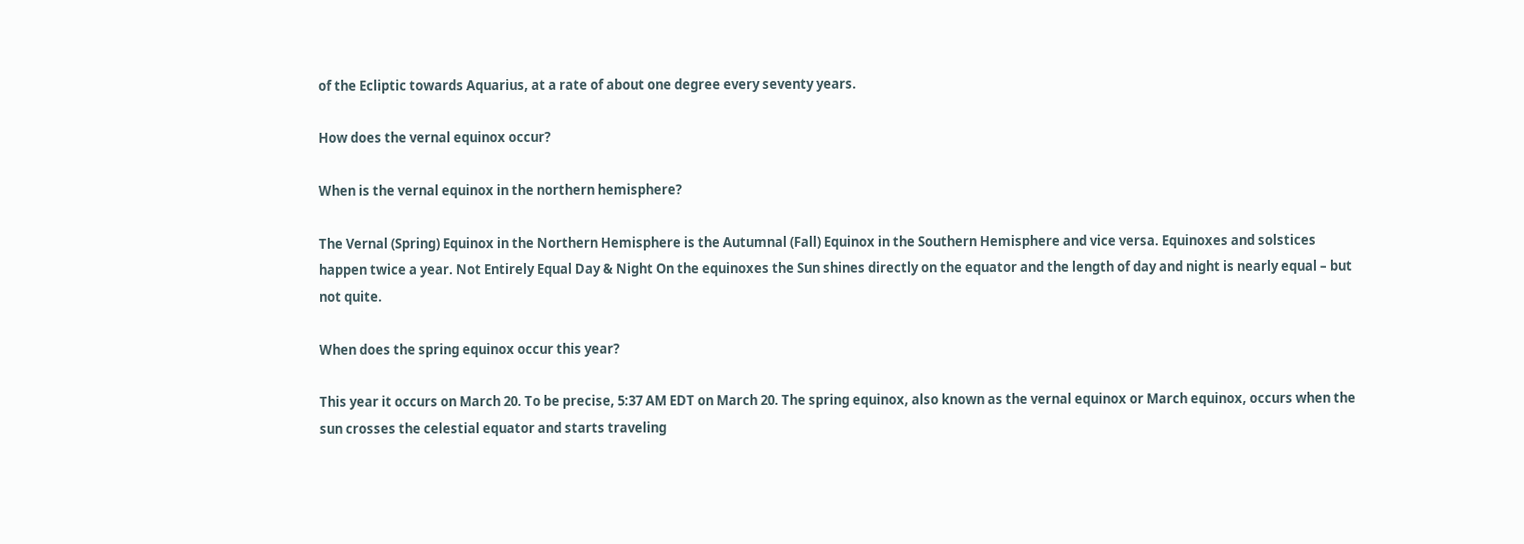of the Ecliptic towards Aquarius, at a rate of about one degree every seventy years.

How does the vernal equinox occur?

When is the vernal equinox in the northern hemisphere?

The Vernal (Spring) Equinox in the Northern Hemisphere is the Autumnal (Fall) Equinox in the Southern Hemisphere and vice versa. Equinoxes and solstices happen twice a year. Not Entirely Equal Day & Night On the equinoxes the Sun shines directly on the equator and the length of day and night is nearly equal – but not quite.

When does the spring equinox occur this year?

This year it occurs on March 20. To be precise, 5:37 AM EDT on March 20. The spring equinox, also known as the vernal equinox or March equinox, occurs when the sun crosses the celestial equator and starts traveling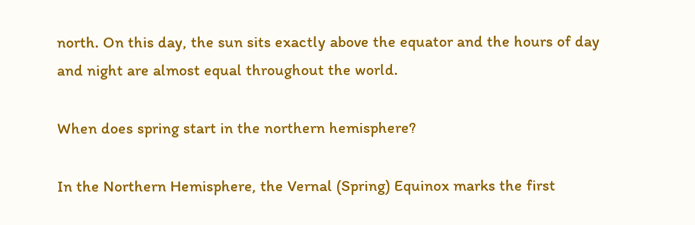north. On this day, the sun sits exactly above the equator and the hours of day and night are almost equal throughout the world.

When does spring start in the northern hemisphere?

In the Northern Hemisphere, the Vernal (Spring) Equinox marks the first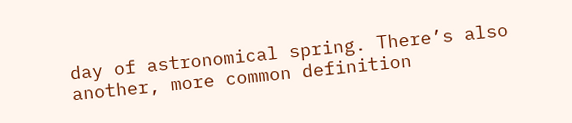day of astronomical spring. There’s also another, more common definition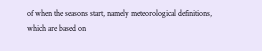of when the seasons start, namely meteorological definitions, which are based on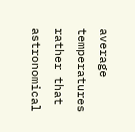average temperatures rather that astronomical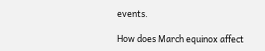events.

How does March equinox affect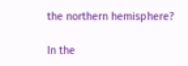the northern hemisphere?

In the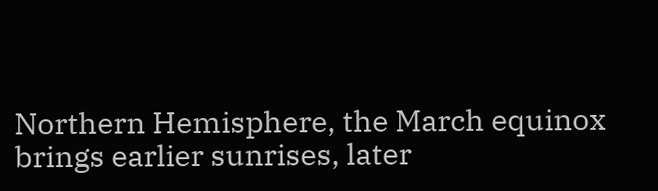Northern Hemisphere, the March equinox brings earlier sunrises, later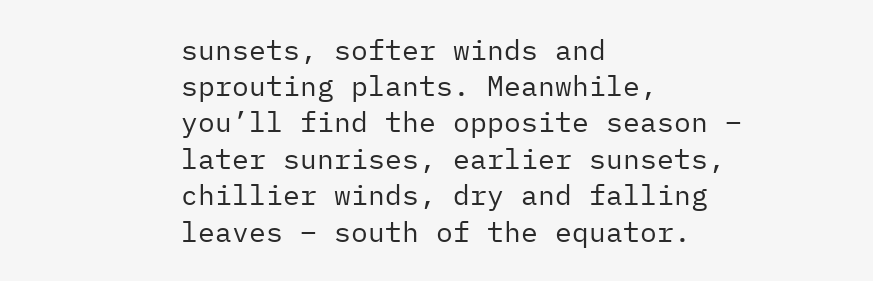sunsets, softer winds and sprouting plants. Meanwhile, you’ll find the opposite season – later sunrises, earlier sunsets, chillier winds, dry and falling leaves – south of the equator.